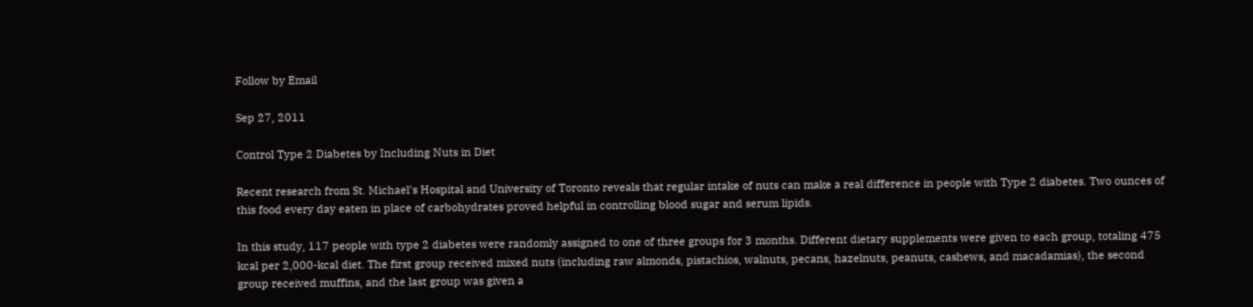Follow by Email

Sep 27, 2011

Control Type 2 Diabetes by Including Nuts in Diet

Recent research from St. Michael's Hospital and University of Toronto reveals that regular intake of nuts can make a real difference in people with Type 2 diabetes. Two ounces of this food every day eaten in place of carbohydrates proved helpful in controlling blood sugar and serum lipids.

In this study, 117 people with type 2 diabetes were randomly assigned to one of three groups for 3 months. Different dietary supplements were given to each group, totaling 475 kcal per 2,000-kcal diet. The first group received mixed nuts (including raw almonds, pistachios, walnuts, pecans, hazelnuts, peanuts, cashews, and macadamias), the second group received muffins, and the last group was given a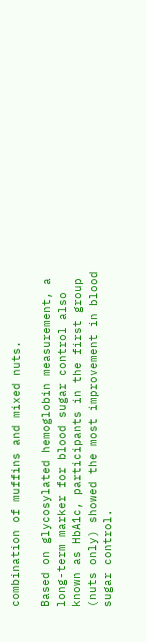combination of muffins and mixed nuts.

Based on glycosylated hemoglobin measurement, a long-term marker for blood sugar control also known as HbA1c, participants in the first group (nuts only) showed the most improvement in blood sugar control.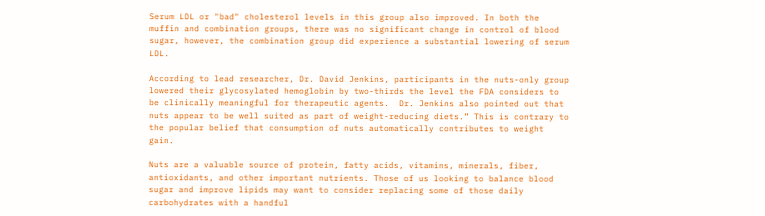Serum LDL or "bad" cholesterol levels in this group also improved. In both the muffin and combination groups, there was no significant change in control of blood sugar, however, the combination group did experience a substantial lowering of serum LDL.

According to lead researcher, Dr. David Jenkins, participants in the nuts-only group lowered their glycosylated hemoglobin by two-thirds the level the FDA considers to be clinically meaningful for therapeutic agents.  Dr. Jenkins also pointed out that nuts appear to be well suited as part of weight-reducing diets.” This is contrary to the popular belief that consumption of nuts automatically contributes to weight gain.

Nuts are a valuable source of protein, fatty acids, vitamins, minerals, fiber, antioxidants, and other important nutrients. Those of us looking to balance blood sugar and improve lipids may want to consider replacing some of those daily carbohydrates with a handful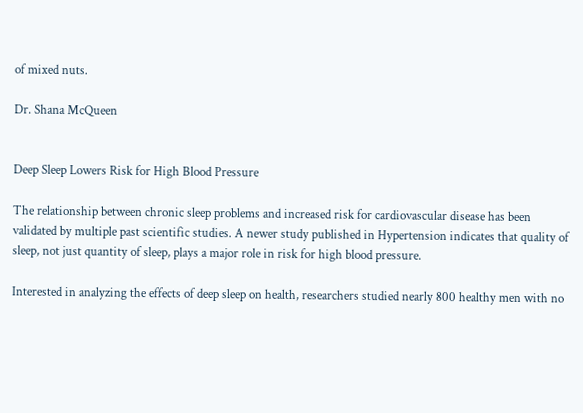of mixed nuts.

Dr. Shana McQueen


Deep Sleep Lowers Risk for High Blood Pressure

The relationship between chronic sleep problems and increased risk for cardiovascular disease has been validated by multiple past scientific studies. A newer study published in Hypertension indicates that quality of sleep, not just quantity of sleep, plays a major role in risk for high blood pressure.

Interested in analyzing the effects of deep sleep on health, researchers studied nearly 800 healthy men with no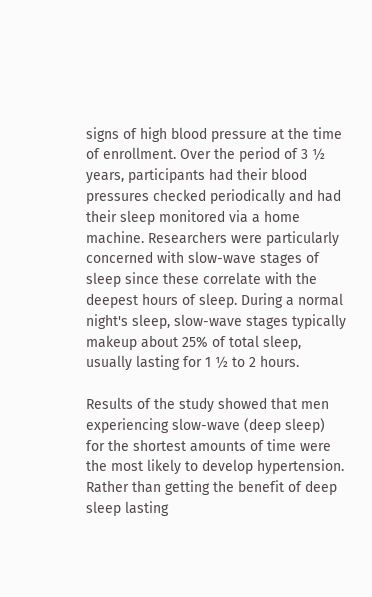signs of high blood pressure at the time of enrollment. Over the period of 3 ½ years, participants had their blood pressures checked periodically and had their sleep monitored via a home machine. Researchers were particularly concerned with slow-wave stages of sleep since these correlate with the deepest hours of sleep. During a normal night's sleep, slow-wave stages typically makeup about 25% of total sleep, usually lasting for 1 ½ to 2 hours.

Results of the study showed that men experiencing slow-wave (deep sleep) for the shortest amounts of time were the most likely to develop hypertension. Rather than getting the benefit of deep sleep lasting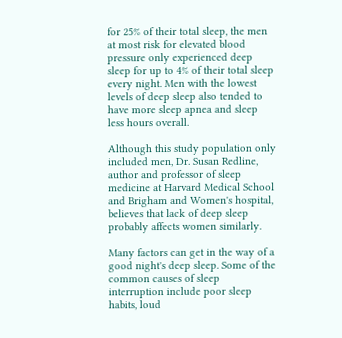for 25% of their total sleep, the men at most risk for elevated blood pressure only experienced deep sleep for up to 4% of their total sleep every night. Men with the lowest levels of deep sleep also tended to have more sleep apnea and sleep less hours overall.

Although this study population only included men, Dr. Susan Redline, author and professor of sleep medicine at Harvard Medical School and Brigham and Women's hospital, believes that lack of deep sleep probably affects women similarly.

Many factors can get in the way of a good night's deep sleep. Some of the common causes of sleep interruption include poor sleep habits, loud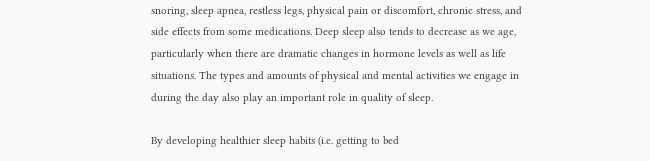snoring, sleep apnea, restless legs, physical pain or discomfort, chronic stress, and side effects from some medications. Deep sleep also tends to decrease as we age, particularly when there are dramatic changes in hormone levels as well as life situations. The types and amounts of physical and mental activities we engage in during the day also play an important role in quality of sleep.

By developing healthier sleep habits (i.e. getting to bed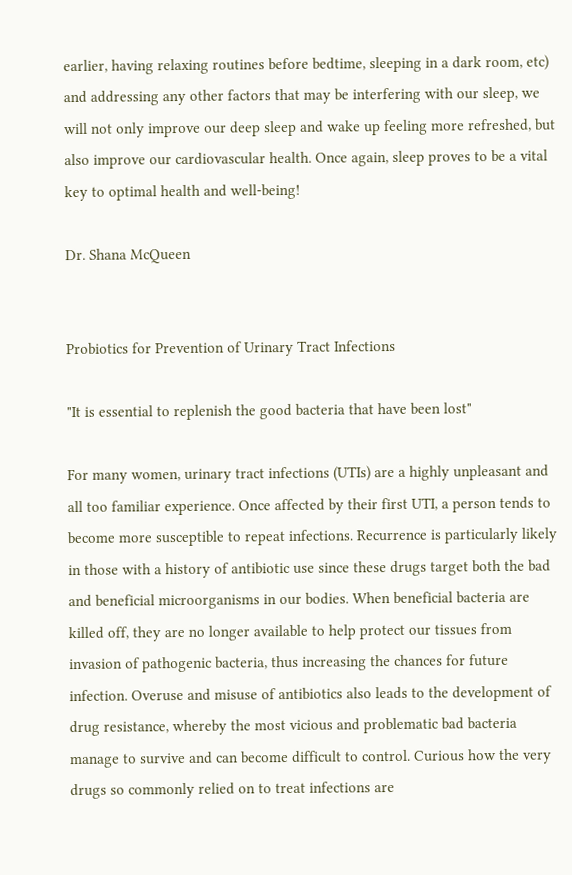earlier, having relaxing routines before bedtime, sleeping in a dark room, etc) and addressing any other factors that may be interfering with our sleep, we will not only improve our deep sleep and wake up feeling more refreshed, but also improve our cardiovascular health. Once again, sleep proves to be a vital key to optimal health and well-being!

Dr. Shana McQueen


Probiotics for Prevention of Urinary Tract Infections

"It is essential to replenish the good bacteria that have been lost"

For many women, urinary tract infections (UTIs) are a highly unpleasant and all too familiar experience. Once affected by their first UTI, a person tends to become more susceptible to repeat infections. Recurrence is particularly likely in those with a history of antibiotic use since these drugs target both the bad and beneficial microorganisms in our bodies. When beneficial bacteria are killed off, they are no longer available to help protect our tissues from invasion of pathogenic bacteria, thus increasing the chances for future infection. Overuse and misuse of antibiotics also leads to the development of drug resistance, whereby the most vicious and problematic bad bacteria manage to survive and can become difficult to control. Curious how the very drugs so commonly relied on to treat infections are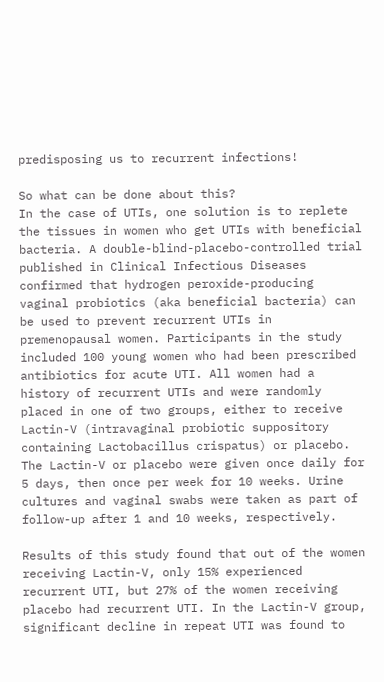predisposing us to recurrent infections!

So what can be done about this?
In the case of UTIs, one solution is to replete the tissues in women who get UTIs with beneficial bacteria. A double-blind-placebo-controlled trial published in Clinical Infectious Diseases confirmed that hydrogen peroxide-producing vaginal probiotics (aka beneficial bacteria) can be used to prevent recurrent UTIs in premenopausal women. Participants in the study included 100 young women who had been prescribed antibiotics for acute UTI. All women had a history of recurrent UTIs and were randomly placed in one of two groups, either to receive Lactin-V (intravaginal probiotic suppository containing Lactobacillus crispatus) or placebo. The Lactin-V or placebo were given once daily for 5 days, then once per week for 10 weeks. Urine cultures and vaginal swabs were taken as part of follow-up after 1 and 10 weeks, respectively.

Results of this study found that out of the women receiving Lactin-V, only 15% experienced recurrent UTI, but 27% of the women receiving placebo had recurrent UTI. In the Lactin-V group, significant decline in repeat UTI was found to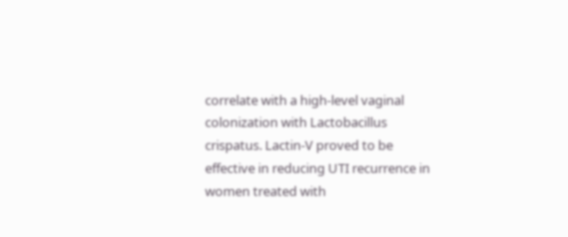correlate with a high-level vaginal colonization with Lactobacillus crispatus. Lactin-V proved to be effective in reducing UTI recurrence in women treated with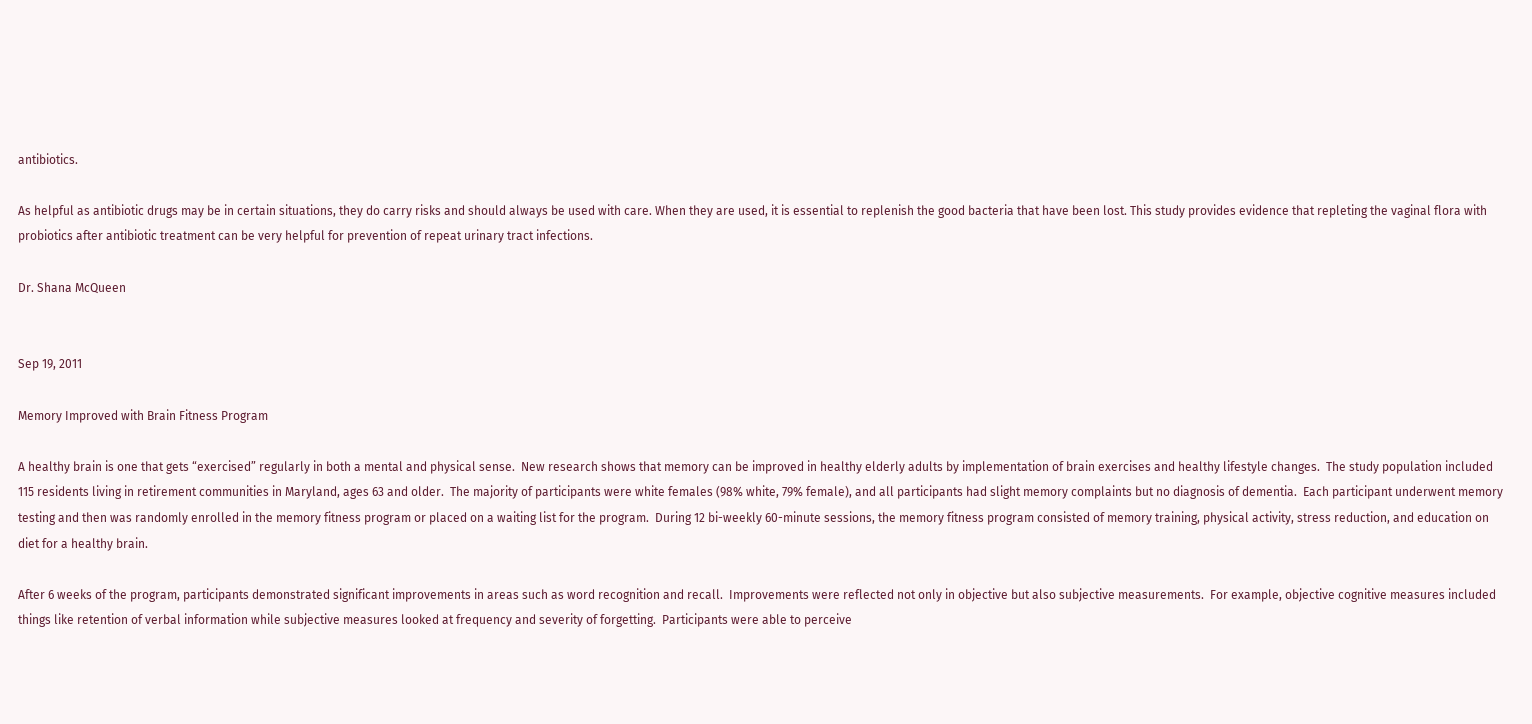antibiotics.

As helpful as antibiotic drugs may be in certain situations, they do carry risks and should always be used with care. When they are used, it is essential to replenish the good bacteria that have been lost. This study provides evidence that repleting the vaginal flora with probiotics after antibiotic treatment can be very helpful for prevention of repeat urinary tract infections.

Dr. Shana McQueen


Sep 19, 2011

Memory Improved with Brain Fitness Program

A healthy brain is one that gets “exercised” regularly in both a mental and physical sense.  New research shows that memory can be improved in healthy elderly adults by implementation of brain exercises and healthy lifestyle changes.  The study population included 115 residents living in retirement communities in Maryland, ages 63 and older.  The majority of participants were white females (98% white, 79% female), and all participants had slight memory complaints but no diagnosis of dementia.  Each participant underwent memory testing and then was randomly enrolled in the memory fitness program or placed on a waiting list for the program.  During 12 bi-weekly 60-minute sessions, the memory fitness program consisted of memory training, physical activity, stress reduction, and education on diet for a healthy brain.

After 6 weeks of the program, participants demonstrated significant improvements in areas such as word recognition and recall.  Improvements were reflected not only in objective but also subjective measurements.  For example, objective cognitive measures included things like retention of verbal information while subjective measures looked at frequency and severity of forgetting.  Participants were able to perceive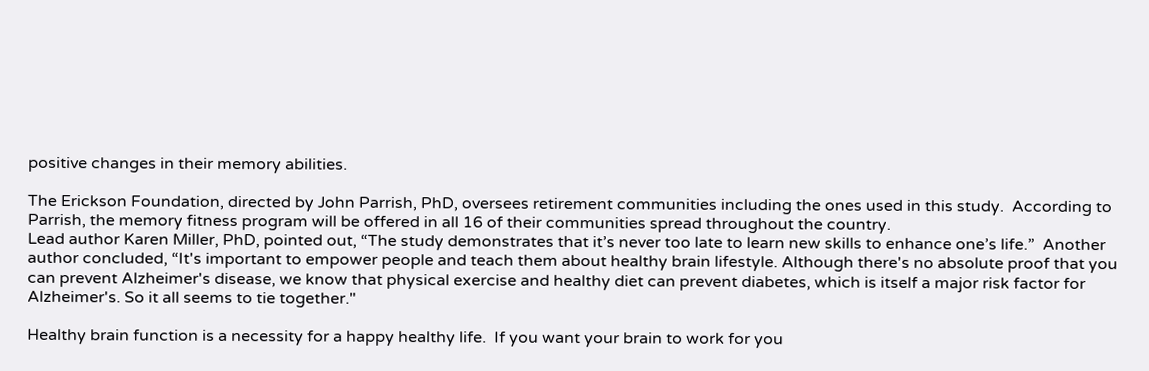positive changes in their memory abilities.

The Erickson Foundation, directed by John Parrish, PhD, oversees retirement communities including the ones used in this study.  According to Parrish, the memory fitness program will be offered in all 16 of their communities spread throughout the country.
Lead author Karen Miller, PhD, pointed out, “The study demonstrates that it’s never too late to learn new skills to enhance one’s life.”  Another author concluded, “It's important to empower people and teach them about healthy brain lifestyle. Although there's no absolute proof that you can prevent Alzheimer's disease, we know that physical exercise and healthy diet can prevent diabetes, which is itself a major risk factor for Alzheimer's. So it all seems to tie together."

Healthy brain function is a necessity for a happy healthy life.  If you want your brain to work for you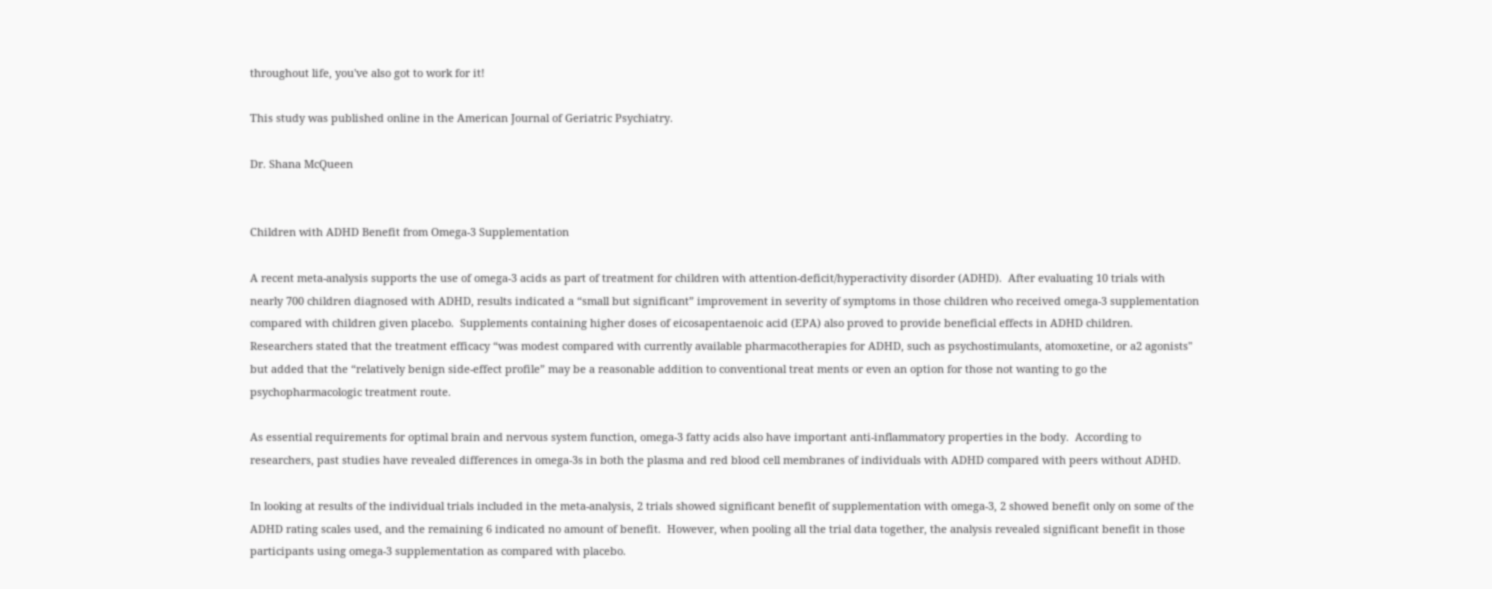throughout life, you've also got to work for it!

This study was published online in the American Journal of Geriatric Psychiatry.

Dr. Shana McQueen


Children with ADHD Benefit from Omega-3 Supplementation

A recent meta-analysis supports the use of omega-3 acids as part of treatment for children with attention-deficit/hyperactivity disorder (ADHD).  After evaluating 10 trials with nearly 700 children diagnosed with ADHD, results indicated a “small but significant” improvement in severity of symptoms in those children who received omega-3 supplementation compared with children given placebo.  Supplements containing higher doses of eicosapentaenoic acid (EPA) also proved to provide beneficial effects in ADHD children.  Researchers stated that the treatment efficacy “was modest compared with currently available pharmacotherapies for ADHD, such as psychostimulants, atomoxetine, or a2 agonists" but added that the “relatively benign side-effect profile” may be a reasonable addition to conventional treat ments or even an option for those not wanting to go the psychopharmacologic treatment route.

As essential requirements for optimal brain and nervous system function, omega-3 fatty acids also have important anti-inflammatory properties in the body.  According to researchers, past studies have revealed differences in omega-3s in both the plasma and red blood cell membranes of individuals with ADHD compared with peers without ADHD.

In looking at results of the individual trials included in the meta-analysis, 2 trials showed significant benefit of supplementation with omega-3, 2 showed benefit only on some of the ADHD rating scales used, and the remaining 6 indicated no amount of benefit.  However, when pooling all the trial data together, the analysis revealed significant benefit in those participants using omega-3 supplementation as compared with placebo.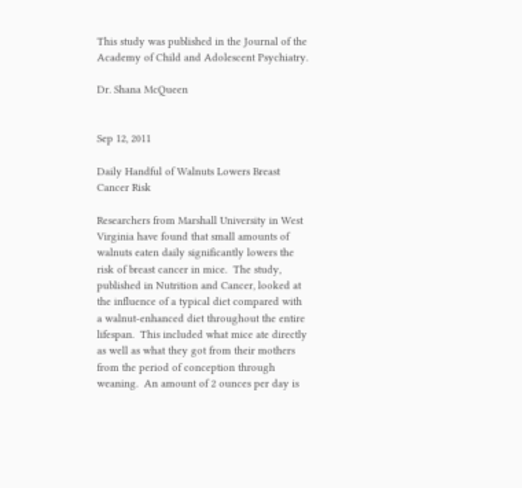This study was published in the Journal of the Academy of Child and Adolescent Psychiatry.

Dr. Shana McQueen


Sep 12, 2011

Daily Handful of Walnuts Lowers Breast Cancer Risk

Researchers from Marshall University in West Virginia have found that small amounts of walnuts eaten daily significantly lowers the risk of breast cancer in mice.  The study, published in Nutrition and Cancer, looked at the influence of a typical diet compared with a walnut-enhanced diet throughout the entire lifespan.  This included what mice ate directly as well as what they got from their mothers from the period of conception through weaning.  An amount of 2 ounces per day is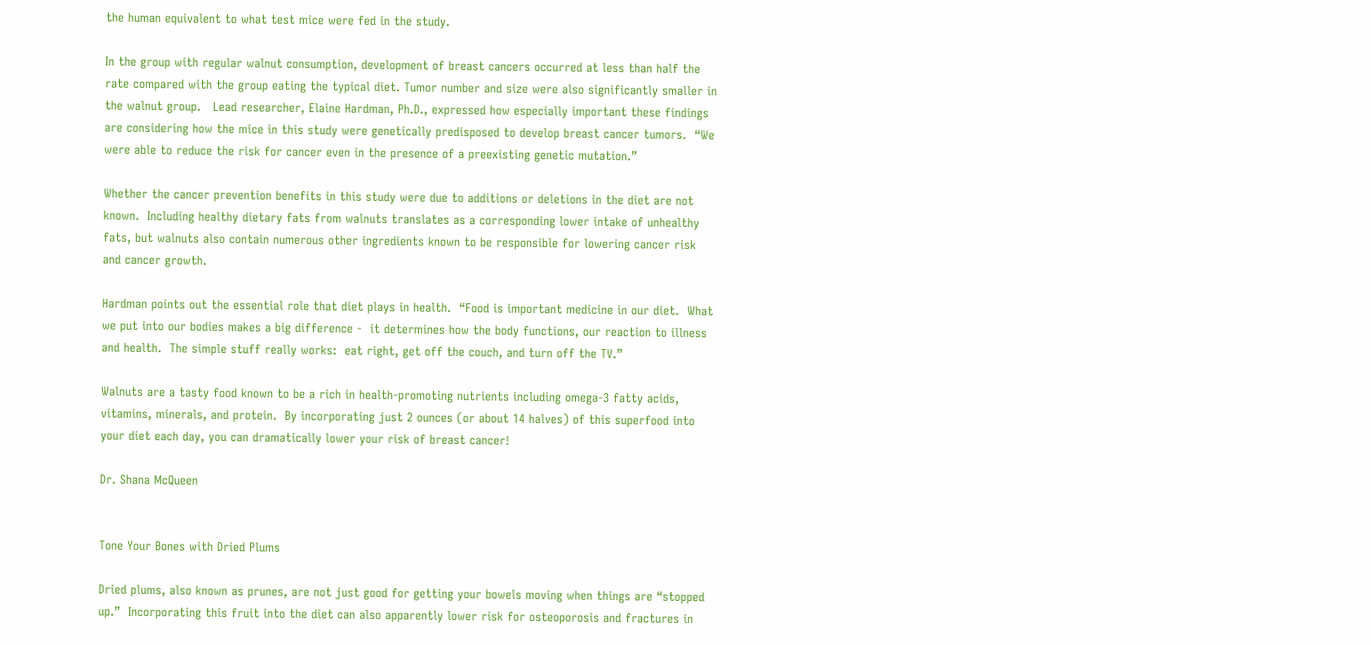the human equivalent to what test mice were fed in the study.

In the group with regular walnut consumption, development of breast cancers occurred at less than half the rate compared with the group eating the typical diet. Tumor number and size were also significantly smaller in the walnut group.   Lead researcher, Elaine Hardman, Ph.D., expressed how especially important these findings are considering how the mice in this study were genetically predisposed to develop breast cancer tumors.  “We were able to reduce the risk for cancer even in the presence of a preexisting genetic mutation.”

Whether the cancer prevention benefits in this study were due to additions or deletions in the diet are not known.  Including healthy dietary fats from walnuts translates as a corresponding lower intake of unhealthy fats, but walnuts also contain numerous other ingredients known to be responsible for lowering cancer risk and cancer growth.

Hardman points out the essential role that diet plays in health.  “Food is important medicine in our diet.  What we put into our bodies makes a big difference -  it determines how the body functions, our reaction to illness and health.  The simple stuff really works:  eat right, get off the couch, and turn off the TV.”

Walnuts are a tasty food known to be a rich in health-promoting nutrients including omega-3 fatty acids, vitamins, minerals, and protein.  By incorporating just 2 ounces (or about 14 halves) of this superfood into your diet each day, you can dramatically lower your risk of breast cancer!

Dr. Shana McQueen


Tone Your Bones with Dried Plums

Dried plums, also known as prunes, are not just good for getting your bowels moving when things are “stopped up.”  Incorporating this fruit into the diet can also apparently lower risk for osteoporosis and fractures in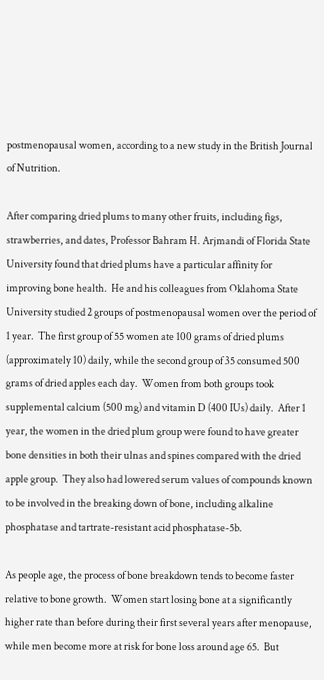postmenopausal women, according to a new study in the British Journal of Nutrition.

After comparing dried plums to many other fruits, including figs, strawberries, and dates, Professor Bahram H. Arjmandi of Florida State University found that dried plums have a particular affinity for improving bone health.  He and his colleagues from Oklahoma State University studied 2 groups of postmenopausal women over the period of 1 year.  The first group of 55 women ate 100 grams of dried plums (approximately 10) daily, while the second group of 35 consumed 500 grams of dried apples each day.  Women from both groups took supplemental calcium (500 mg) and vitamin D (400 IUs) daily.  After 1 year, the women in the dried plum group were found to have greater bone densities in both their ulnas and spines compared with the dried apple group.  They also had lowered serum values of compounds known to be involved in the breaking down of bone, including alkaline phosphatase and tartrate-resistant acid phosphatase-5b.

As people age, the process of bone breakdown tends to become faster relative to bone growth.  Women start losing bone at a significantly higher rate than before during their first several years after menopause, while men become more at risk for bone loss around age 65.  But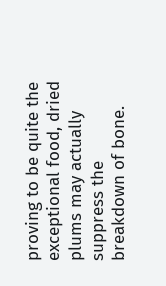proving to be quite the exceptional food, dried plums may actually suppress the breakdown of bone.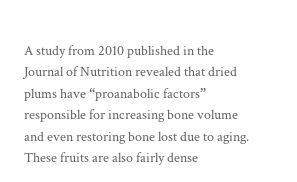A study from 2010 published in the Journal of Nutrition revealed that dried plums have “proanabolic factors” responsible for increasing bone volume and even restoring bone lost due to aging.  These fruits are also fairly dense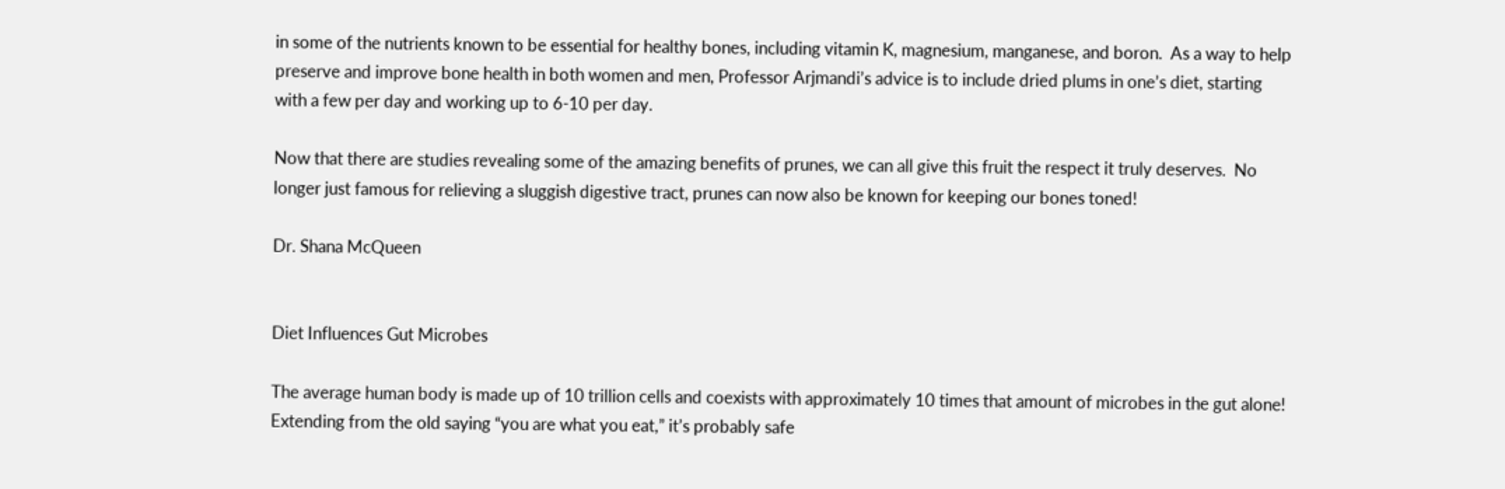in some of the nutrients known to be essential for healthy bones, including vitamin K, magnesium, manganese, and boron.  As a way to help preserve and improve bone health in both women and men, Professor Arjmandi’s advice is to include dried plums in one’s diet, starting with a few per day and working up to 6-10 per day.

Now that there are studies revealing some of the amazing benefits of prunes, we can all give this fruit the respect it truly deserves.  No longer just famous for relieving a sluggish digestive tract, prunes can now also be known for keeping our bones toned!

Dr. Shana McQueen


Diet Influences Gut Microbes

The average human body is made up of 10 trillion cells and coexists with approximately 10 times that amount of microbes in the gut alone!  Extending from the old saying “you are what you eat,” it’s probably safe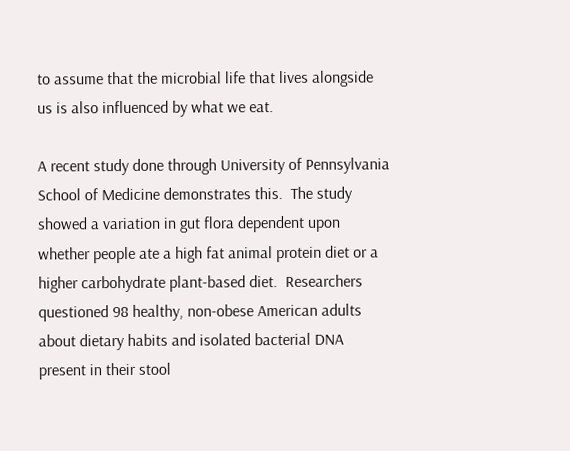to assume that the microbial life that lives alongside us is also influenced by what we eat.

A recent study done through University of Pennsylvania School of Medicine demonstrates this.  The study showed a variation in gut flora dependent upon whether people ate a high fat animal protein diet or a higher carbohydrate plant-based diet.  Researchers questioned 98 healthy, non-obese American adults about dietary habits and isolated bacterial DNA present in their stool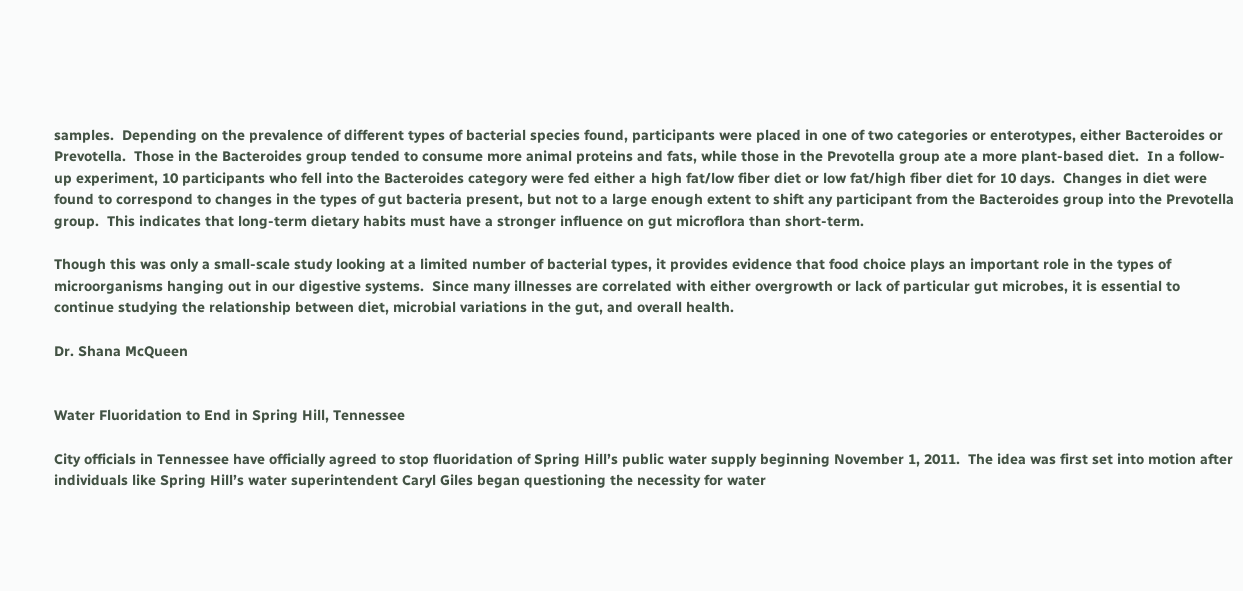samples.  Depending on the prevalence of different types of bacterial species found, participants were placed in one of two categories or enterotypes, either Bacteroides or Prevotella.  Those in the Bacteroides group tended to consume more animal proteins and fats, while those in the Prevotella group ate a more plant-based diet.  In a follow-up experiment, 10 participants who fell into the Bacteroides category were fed either a high fat/low fiber diet or low fat/high fiber diet for 10 days.  Changes in diet were found to correspond to changes in the types of gut bacteria present, but not to a large enough extent to shift any participant from the Bacteroides group into the Prevotella group.  This indicates that long-term dietary habits must have a stronger influence on gut microflora than short-term.

Though this was only a small-scale study looking at a limited number of bacterial types, it provides evidence that food choice plays an important role in the types of microorganisms hanging out in our digestive systems.  Since many illnesses are correlated with either overgrowth or lack of particular gut microbes, it is essential to continue studying the relationship between diet, microbial variations in the gut, and overall health.

Dr. Shana McQueen


Water Fluoridation to End in Spring Hill, Tennessee

City officials in Tennessee have officially agreed to stop fluoridation of Spring Hill’s public water supply beginning November 1, 2011.  The idea was first set into motion after individuals like Spring Hill’s water superintendent Caryl Giles began questioning the necessity for water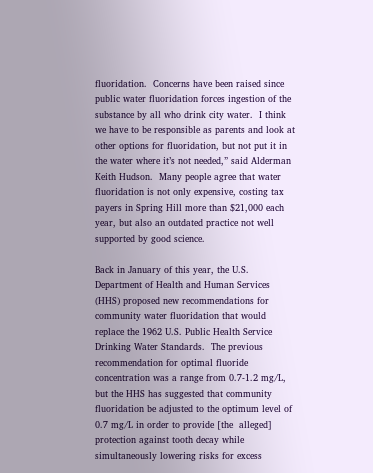fluoridation.  Concerns have been raised since public water fluoridation forces ingestion of the substance by all who drink city water.  I think we have to be responsible as parents and look at other options for fluoridation, but not put it in the water where it’s not needed,” said Alderman Keith Hudson.  Many people agree that water fluoridation is not only expensive, costing tax payers in Spring Hill more than $21,000 each year, but also an outdated practice not well supported by good science.

Back in January of this year, the U.S. Department of Health and Human Services (HHS) proposed new recommendations for community water fluoridation that would replace the 1962 U.S. Public Health Service Drinking Water Standards.  The previous recommendation for optimal fluoride concentration was a range from 0.7-1.2 mg/L, but the HHS has suggested that community fluoridation be adjusted to the optimum level of 0.7 mg/L in order to provide [the  alleged] protection against tooth decay while simultaneously lowering risks for excess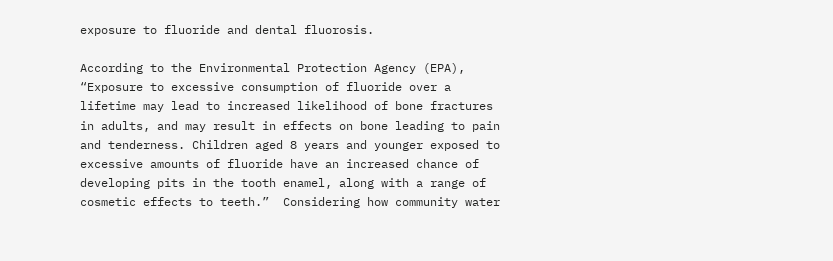exposure to fluoride and dental fluorosis.

According to the Environmental Protection Agency (EPA), “Exposure to excessive consumption of fluoride over a lifetime may lead to increased likelihood of bone fractures in adults, and may result in effects on bone leading to pain and tenderness. Children aged 8 years and younger exposed to excessive amounts of fluoride have an increased chance of developing pits in the tooth enamel, along with a range of cosmetic effects to teeth.”  Considering how community water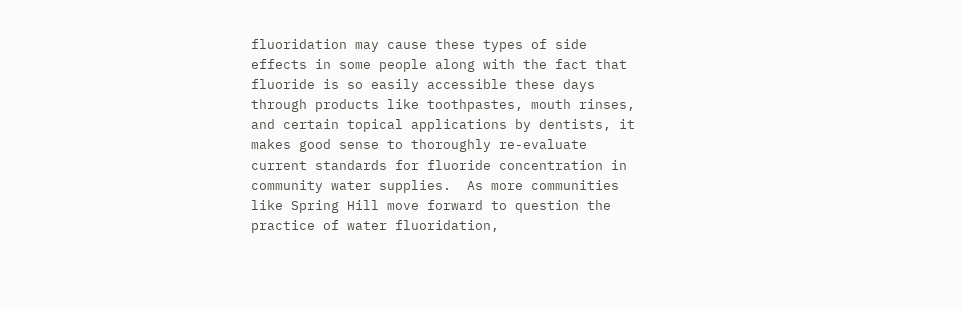fluoridation may cause these types of side effects in some people along with the fact that fluoride is so easily accessible these days through products like toothpastes, mouth rinses, and certain topical applications by dentists, it makes good sense to thoroughly re-evaluate current standards for fluoride concentration in community water supplies.  As more communities like Spring Hill move forward to question the practice of water fluoridation,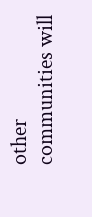other communities will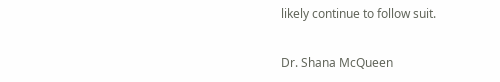likely continue to follow suit.

Dr. Shana McQueen